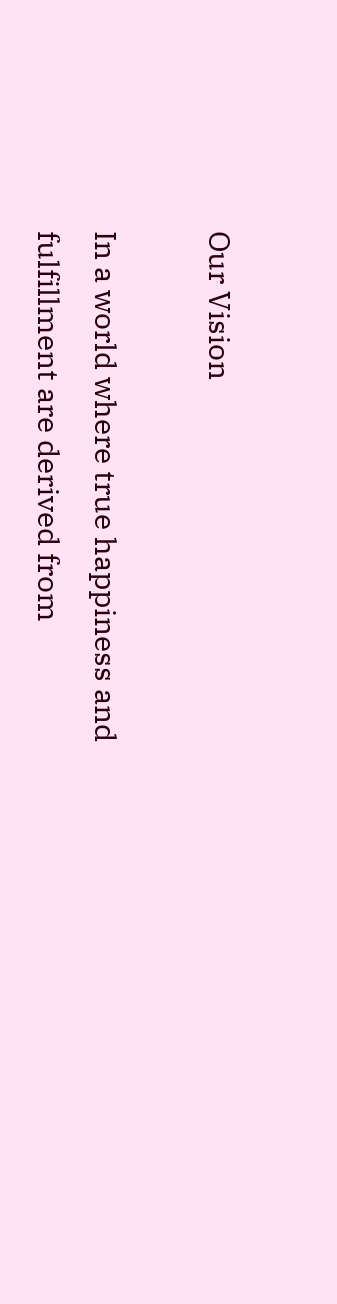Our Vision

In a world where true happiness and fulfillment are derived from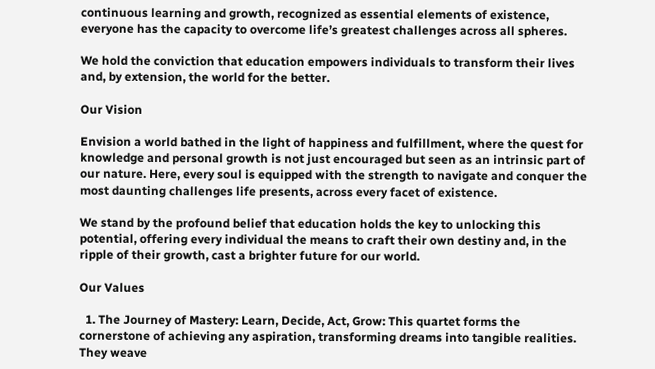continuous learning and growth, recognized as essential elements of existence, everyone has the capacity to overcome life’s greatest challenges across all spheres.

We hold the conviction that education empowers individuals to transform their lives and, by extension, the world for the better.

Our Vision

Envision a world bathed in the light of happiness and fulfillment, where the quest for knowledge and personal growth is not just encouraged but seen as an intrinsic part of our nature. Here, every soul is equipped with the strength to navigate and conquer the most daunting challenges life presents, across every facet of existence.

We stand by the profound belief that education holds the key to unlocking this potential, offering every individual the means to craft their own destiny and, in the ripple of their growth, cast a brighter future for our world.

Our Values

  1. The Journey of Mastery: Learn, Decide, Act, Grow: This quartet forms the cornerstone of achieving any aspiration, transforming dreams into tangible realities. They weave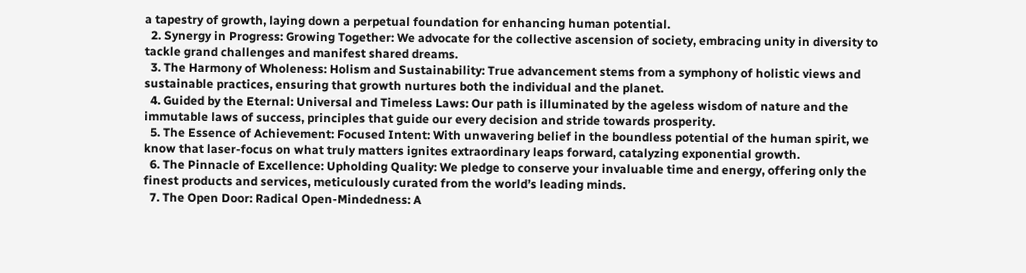a tapestry of growth, laying down a perpetual foundation for enhancing human potential.
  2. Synergy in Progress: Growing Together: We advocate for the collective ascension of society, embracing unity in diversity to tackle grand challenges and manifest shared dreams.
  3. The Harmony of Wholeness: Holism and Sustainability: True advancement stems from a symphony of holistic views and sustainable practices, ensuring that growth nurtures both the individual and the planet.
  4. Guided by the Eternal: Universal and Timeless Laws: Our path is illuminated by the ageless wisdom of nature and the immutable laws of success, principles that guide our every decision and stride towards prosperity.
  5. The Essence of Achievement: Focused Intent: With unwavering belief in the boundless potential of the human spirit, we know that laser-focus on what truly matters ignites extraordinary leaps forward, catalyzing exponential growth.
  6. The Pinnacle of Excellence: Upholding Quality: We pledge to conserve your invaluable time and energy, offering only the finest products and services, meticulously curated from the world’s leading minds.
  7. The Open Door: Radical Open-Mindedness: A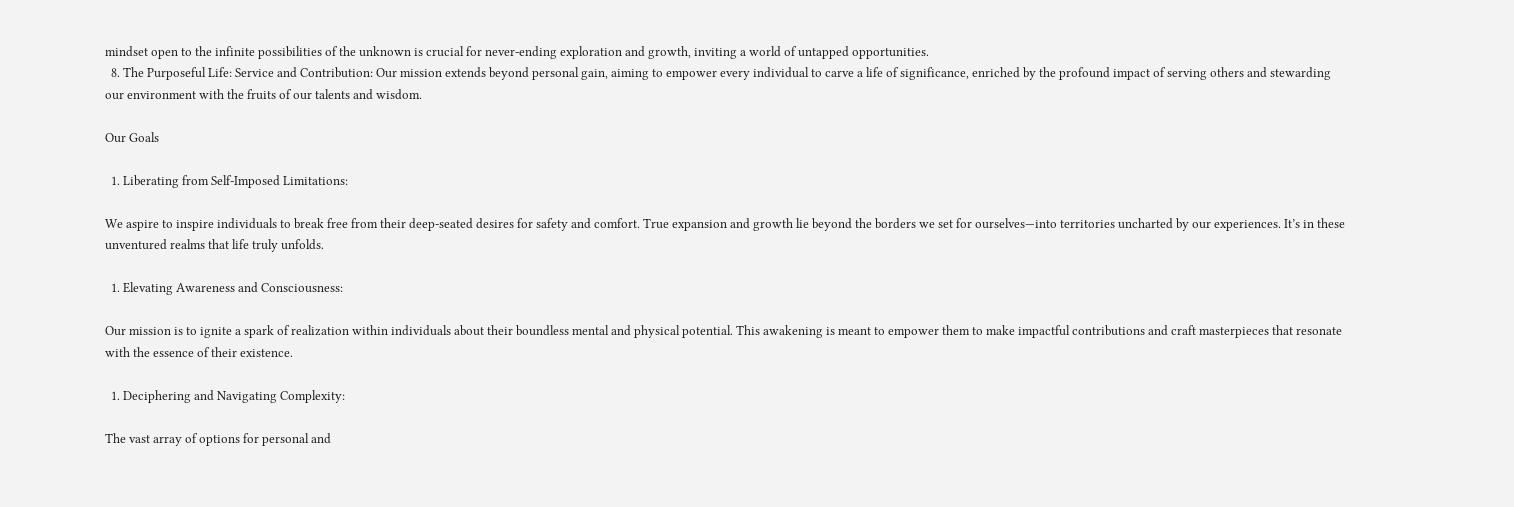mindset open to the infinite possibilities of the unknown is crucial for never-ending exploration and growth, inviting a world of untapped opportunities.
  8. The Purposeful Life: Service and Contribution: Our mission extends beyond personal gain, aiming to empower every individual to carve a life of significance, enriched by the profound impact of serving others and stewarding our environment with the fruits of our talents and wisdom.

Our Goals

  1. Liberating from Self-Imposed Limitations:

We aspire to inspire individuals to break free from their deep-seated desires for safety and comfort. True expansion and growth lie beyond the borders we set for ourselves—into territories uncharted by our experiences. It’s in these unventured realms that life truly unfolds.

  1. Elevating Awareness and Consciousness:

Our mission is to ignite a spark of realization within individuals about their boundless mental and physical potential. This awakening is meant to empower them to make impactful contributions and craft masterpieces that resonate with the essence of their existence.

  1. Deciphering and Navigating Complexity:

The vast array of options for personal and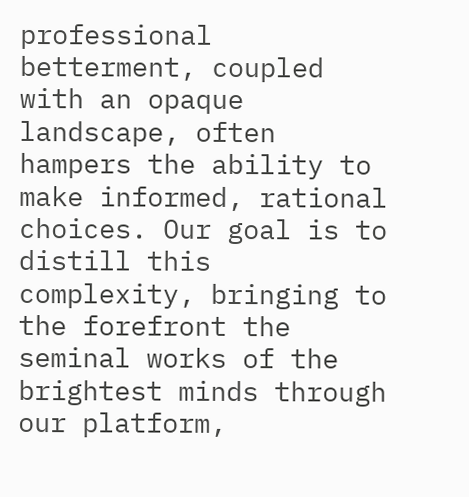professional betterment, coupled with an opaque landscape, often hampers the ability to make informed, rational choices. Our goal is to distill this complexity, bringing to the forefront the seminal works of the brightest minds through our platform,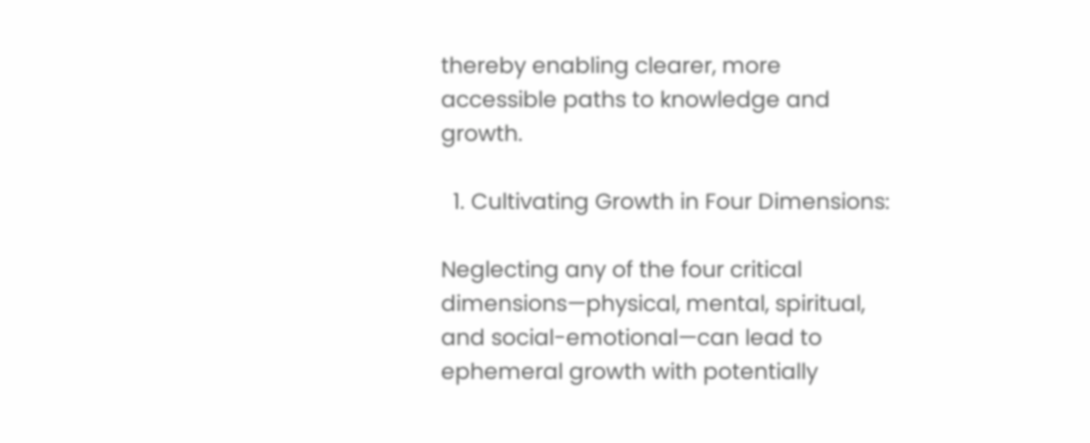thereby enabling clearer, more accessible paths to knowledge and growth.

  1. Cultivating Growth in Four Dimensions:

Neglecting any of the four critical dimensions—physical, mental, spiritual, and social-emotional—can lead to ephemeral growth with potentially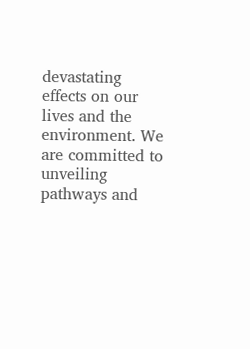devastating effects on our lives and the environment. We are committed to unveiling pathways and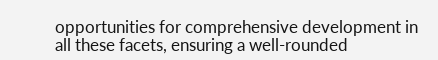opportunities for comprehensive development in all these facets, ensuring a well-rounded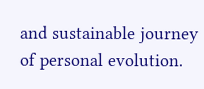and sustainable journey of personal evolution.